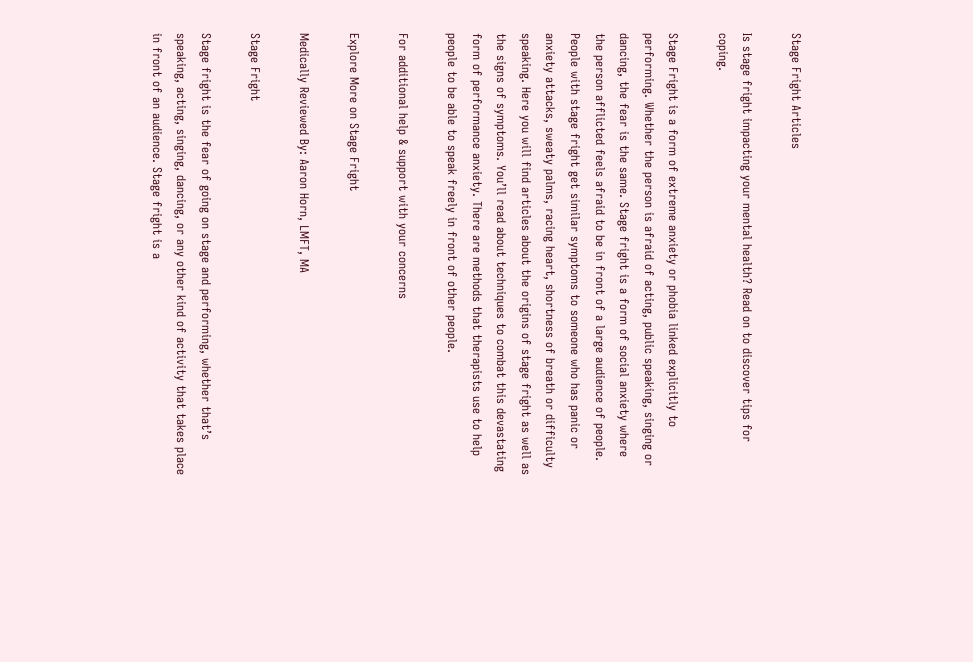Stage Fright Articles

Is stage fright impacting your mental health? Read on to discover tips for coping.

Stage Fright is a form of extreme anxiety or phobia linked explicitly to performing. Whether the person is afraid of acting, public speaking, singing or dancing, the fear is the same. Stage fright is a form of social anxiety where the person afflicted feels afraid to be in front of a large audience of people. People with stage fright get similar symptoms to someone who has panic or anxiety attacks, sweaty palms, racing heart, shortness of breath or difficulty speaking. Here you will find articles about the origins of stage fright as well as the signs of symptoms. You’ll read about techniques to combat this devastating form of performance anxiety. There are methods that therapists use to help people to be able to speak freely in front of other people.

For additional help & support with your concerns

Explore More on Stage Fright

Medically Reviewed By: Aaron Horn, LMFT, MA

Stage Fright

Stage fright is the fear of going on stage and performing, whether that’s speaking, acting, singing, dancing, or any other kind of activity that takes place in front of an audience. Stage fright is a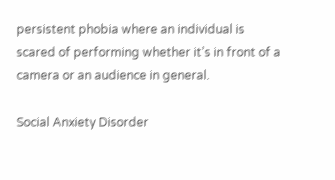persistent phobia where an individual is scared of performing whether it’s in front of a camera or an audience in general.

Social Anxiety Disorder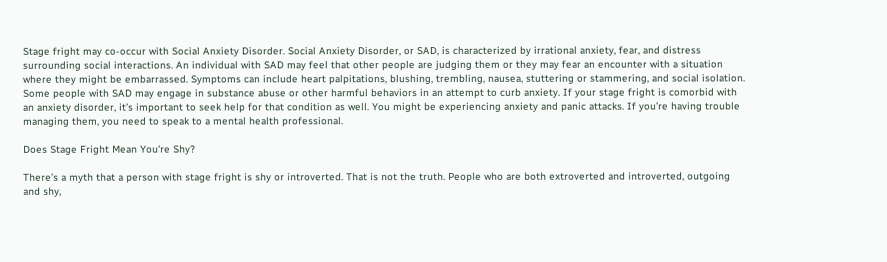Stage fright may co-occur with Social Anxiety Disorder. Social Anxiety Disorder, or SAD, is characterized by irrational anxiety, fear, and distress surrounding social interactions. An individual with SAD may feel that other people are judging them or they may fear an encounter with a situation where they might be embarrassed. Symptoms can include heart palpitations, blushing, trembling, nausea, stuttering or stammering, and social isolation. Some people with SAD may engage in substance abuse or other harmful behaviors in an attempt to curb anxiety. If your stage fright is comorbid with an anxiety disorder, it’s important to seek help for that condition as well. You might be experiencing anxiety and panic attacks. If you’re having trouble managing them, you need to speak to a mental health professional.

Does Stage Fright Mean You're Shy?

There’s a myth that a person with stage fright is shy or introverted. That is not the truth. People who are both extroverted and introverted, outgoing and shy,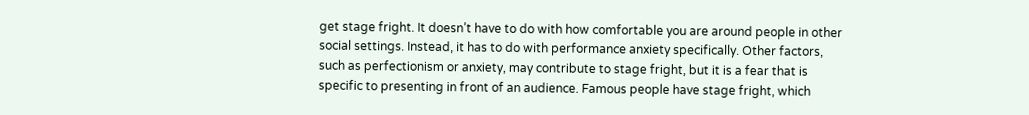get stage fright. It doesn’t have to do with how comfortable you are around people in other social settings. Instead, it has to do with performance anxiety specifically. Other factors, such as perfectionism or anxiety, may contribute to stage fright, but it is a fear that is specific to presenting in front of an audience. Famous people have stage fright, which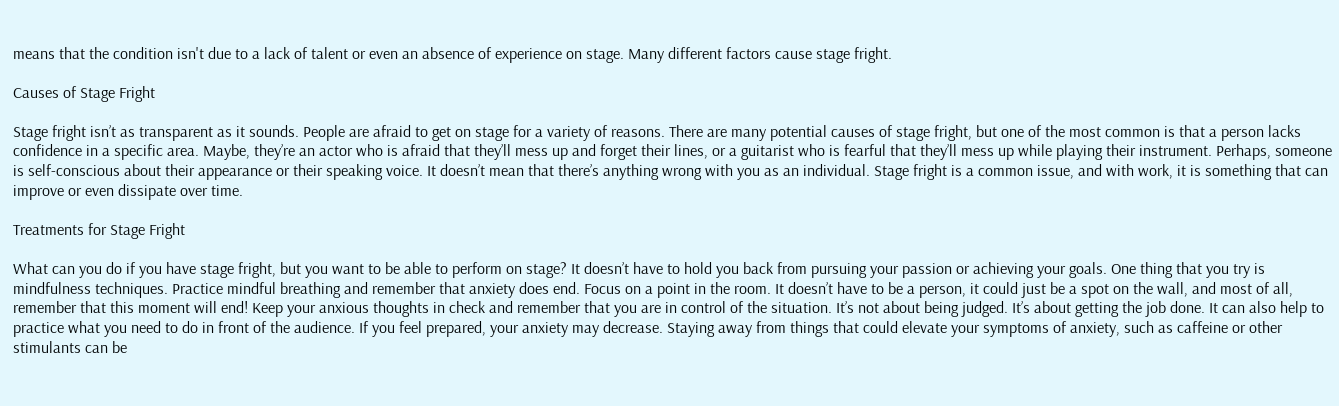means that the condition isn't due to a lack of talent or even an absence of experience on stage. Many different factors cause stage fright.

Causes of Stage Fright

Stage fright isn’t as transparent as it sounds. People are afraid to get on stage for a variety of reasons. There are many potential causes of stage fright, but one of the most common is that a person lacks confidence in a specific area. Maybe, they’re an actor who is afraid that they’ll mess up and forget their lines, or a guitarist who is fearful that they’ll mess up while playing their instrument. Perhaps, someone is self-conscious about their appearance or their speaking voice. It doesn’t mean that there’s anything wrong with you as an individual. Stage fright is a common issue, and with work, it is something that can improve or even dissipate over time.

Treatments for Stage Fright

What can you do if you have stage fright, but you want to be able to perform on stage? It doesn’t have to hold you back from pursuing your passion or achieving your goals. One thing that you try is mindfulness techniques. Practice mindful breathing and remember that anxiety does end. Focus on a point in the room. It doesn’t have to be a person, it could just be a spot on the wall, and most of all, remember that this moment will end! Keep your anxious thoughts in check and remember that you are in control of the situation. It’s not about being judged. It’s about getting the job done. It can also help to practice what you need to do in front of the audience. If you feel prepared, your anxiety may decrease. Staying away from things that could elevate your symptoms of anxiety, such as caffeine or other stimulants can be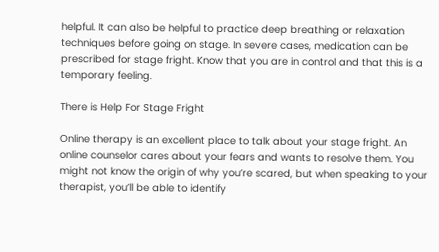helpful. It can also be helpful to practice deep breathing or relaxation techniques before going on stage. In severe cases, medication can be prescribed for stage fright. Know that you are in control and that this is a temporary feeling.

There is Help For Stage Fright

Online therapy is an excellent place to talk about your stage fright. An online counselor cares about your fears and wants to resolve them. You might not know the origin of why you’re scared, but when speaking to your therapist, you’ll be able to identify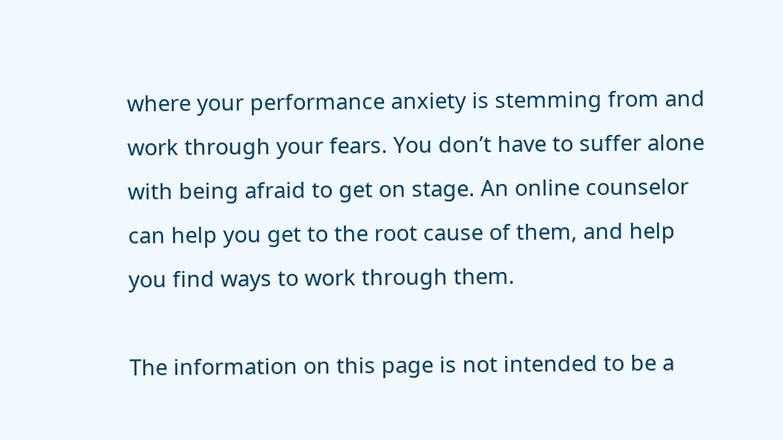where your performance anxiety is stemming from and work through your fears. You don’t have to suffer alone with being afraid to get on stage. An online counselor can help you get to the root cause of them, and help you find ways to work through them.

The information on this page is not intended to be a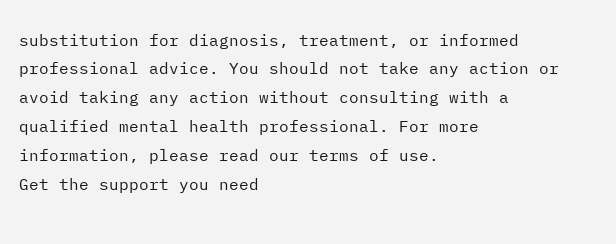substitution for diagnosis, treatment, or informed professional advice. You should not take any action or avoid taking any action without consulting with a qualified mental health professional. For more information, please read our terms of use.
Get the support you need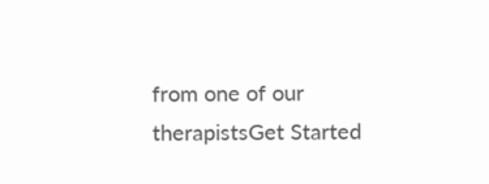from one of our therapistsGet Started